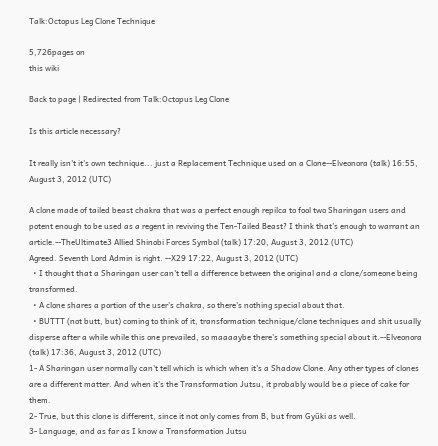Talk:Octopus Leg Clone Technique

5,726pages on
this wiki

Back to page | Redirected from Talk:Octopus Leg Clone

Is this article necessary?

It really isn't it's own technique... just a Replacement Technique used on a Clone--Elveonora (talk) 16:55, August 3, 2012 (UTC)

A clone made of tailed beast chakra that was a perfect enough repilca to fool two Sharingan users and potent enough to be used as a regent in reviving the Ten-Tailed Beast? I think that's enough to warrant an article.--TheUltimate3 Allied Shinobi Forces Symbol (talk) 17:20, August 3, 2012 (UTC)
Agreed. Seventh Lord Admin is right. --X29 17:22, August 3, 2012 (UTC)
  • I thought that a Sharingan user can't tell a difference between the original and a clone/someone being transformed.
  • A clone shares a portion of the user's chakra, so there's nothing special about that.
  • BUTTT (not butt, but) coming to think of it, transformation technique/clone techniques and shit usually disperse after a while while this one prevailed, so maaaaybe there's something special about it.--Elveonora (talk) 17:36, August 3, 2012 (UTC)
1- A Sharingan user normally can't tell which is which when it's a Shadow Clone. Any other types of clones are a different matter. And when it's the Transformation Jutsu, it probably would be a piece of cake for them.
2- True, but this clone is different, since it not only comes from B, but from Gyūki as well.
3- Language, and as far as I know a Transformation Jutsu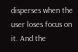disperses when the user loses focus on it. And the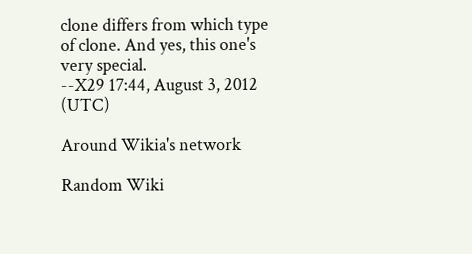clone differs from which type of clone. And yes, this one's very special.
--X29 17:44, August 3, 2012 (UTC)

Around Wikia's network

Random Wiki